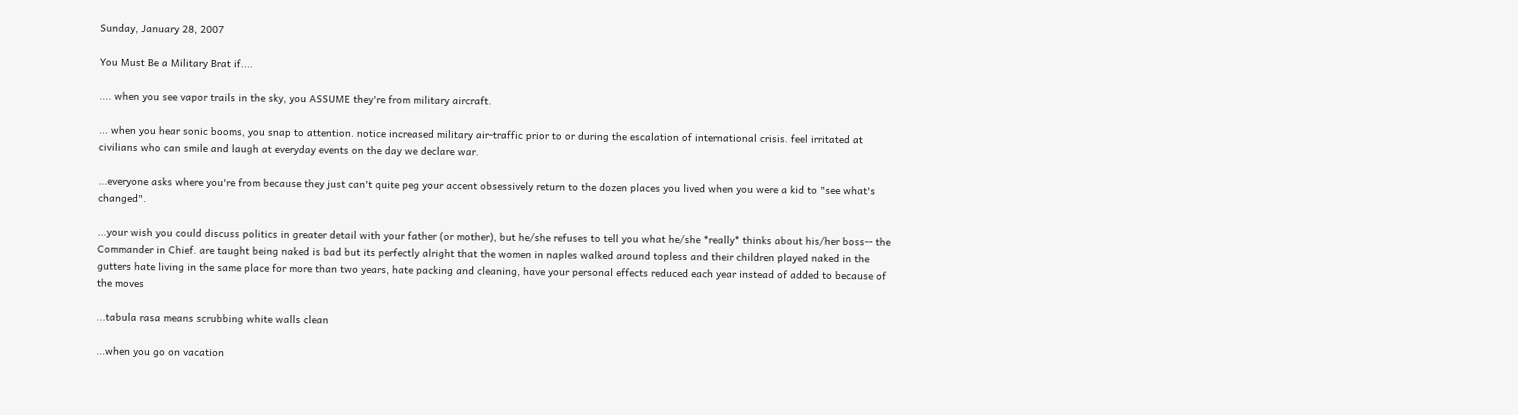Sunday, January 28, 2007

You Must Be a Military Brat if....

.... when you see vapor trails in the sky, you ASSUME they're from military aircraft.

... when you hear sonic booms, you snap to attention. notice increased military air-traffic prior to or during the escalation of international crisis. feel irritated at civilians who can smile and laugh at everyday events on the day we declare war.

...everyone asks where you're from because they just can't quite peg your accent obsessively return to the dozen places you lived when you were a kid to "see what's changed".

...your wish you could discuss politics in greater detail with your father (or mother), but he/she refuses to tell you what he/she *really* thinks about his/her boss-- the Commander in Chief. are taught being naked is bad but its perfectly alright that the women in naples walked around topless and their children played naked in the gutters hate living in the same place for more than two years, hate packing and cleaning, have your personal effects reduced each year instead of added to because of the moves

...tabula rasa means scrubbing white walls clean

...when you go on vacation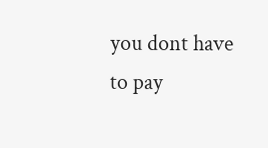you dont have to pay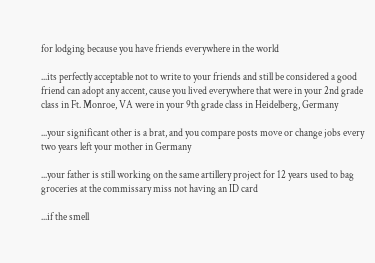for lodging because you have friends everywhere in the world

...its perfectly acceptable not to write to your friends and still be considered a good friend can adopt any accent, cause you lived everywhere that were in your 2nd grade class in Ft. Monroe, VA were in your 9th grade class in Heidelberg, Germany

...your significant other is a brat, and you compare posts move or change jobs every two years left your mother in Germany

...your father is still working on the same artillery project for 12 years used to bag groceries at the commissary miss not having an ID card

...if the smell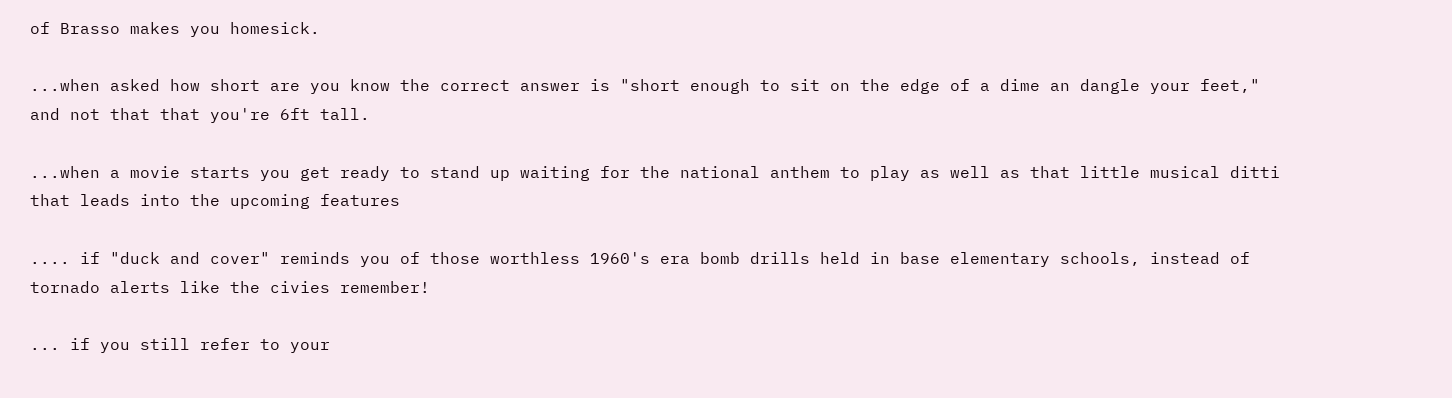of Brasso makes you homesick.

...when asked how short are you know the correct answer is "short enough to sit on the edge of a dime an dangle your feet," and not that that you're 6ft tall.

...when a movie starts you get ready to stand up waiting for the national anthem to play as well as that little musical ditti that leads into the upcoming features

.... if "duck and cover" reminds you of those worthless 1960's era bomb drills held in base elementary schools, instead of tornado alerts like the civies remember!

... if you still refer to your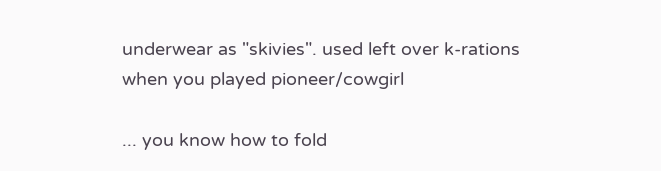underwear as "skivies". used left over k-rations when you played pioneer/cowgirl

... you know how to fold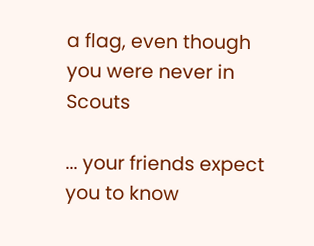a flag, even though you were never in Scouts

... your friends expect you to know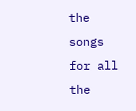the songs for all the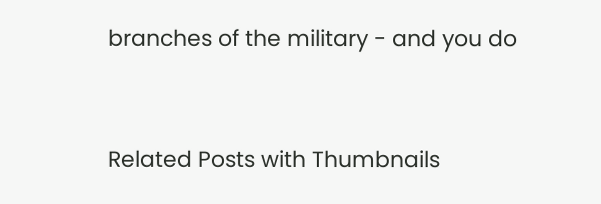branches of the military - and you do


Related Posts with Thumbnails